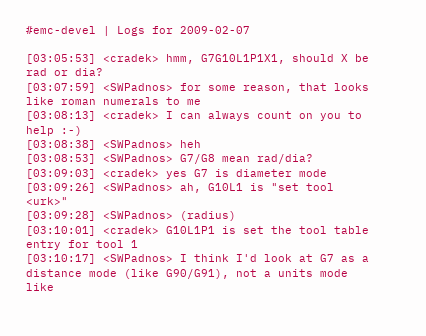#emc-devel | Logs for 2009-02-07

[03:05:53] <cradek> hmm, G7G10L1P1X1, should X be rad or dia?
[03:07:59] <SWPadnos> for some reason, that looks like roman numerals to me
[03:08:13] <cradek> I can always count on you to help :-)
[03:08:38] <SWPadnos> heh
[03:08:53] <SWPadnos> G7/G8 mean rad/dia?
[03:09:03] <cradek> yes G7 is diameter mode
[03:09:26] <SWPadnos> ah, G10L1 is "set tool <urk>"
[03:09:28] <SWPadnos> (radius)
[03:10:01] <cradek> G10L1P1 is set the tool table entry for tool 1
[03:10:17] <SWPadnos> I think I'd look at G7 as a distance mode (like G90/G91), not a units mode like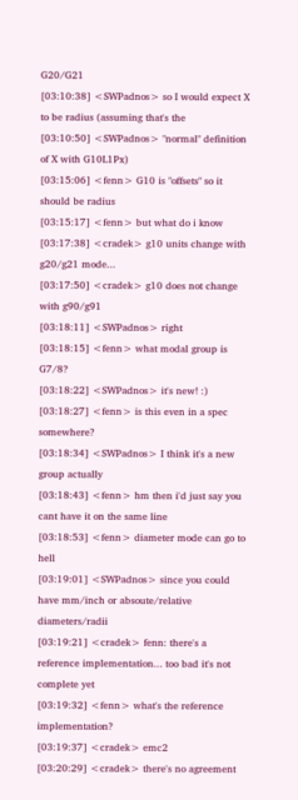G20/G21
[03:10:38] <SWPadnos> so I would expect X to be radius (assuming that's the
[03:10:50] <SWPadnos> "normal" definition of X with G10L1Px)
[03:15:06] <fenn> G10 is "offsets" so it should be radius
[03:15:17] <fenn> but what do i know
[03:17:38] <cradek> g10 units change with g20/g21 mode...
[03:17:50] <cradek> g10 does not change with g90/g91
[03:18:11] <SWPadnos> right
[03:18:15] <fenn> what modal group is G7/8?
[03:18:22] <SWPadnos> it's new! :)
[03:18:27] <fenn> is this even in a spec somewhere?
[03:18:34] <SWPadnos> I think it's a new group actually
[03:18:43] <fenn> hm then i'd just say you cant have it on the same line
[03:18:53] <fenn> diameter mode can go to hell
[03:19:01] <SWPadnos> since you could have mm/inch or absoute/relative diameters/radii
[03:19:21] <cradek> fenn: there's a reference implementation... too bad it's not complete yet
[03:19:32] <fenn> what's the reference implementation?
[03:19:37] <cradek> emc2
[03:20:29] <cradek> there's no agreement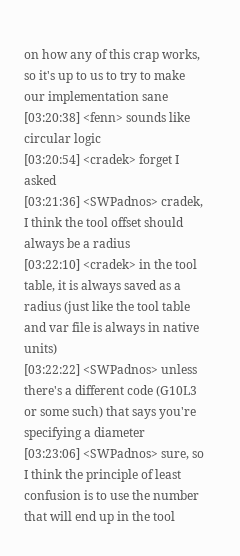on how any of this crap works, so it's up to us to try to make our implementation sane
[03:20:38] <fenn> sounds like circular logic
[03:20:54] <cradek> forget I asked
[03:21:36] <SWPadnos> cradek, I think the tool offset should always be a radius
[03:22:10] <cradek> in the tool table, it is always saved as a radius (just like the tool table and var file is always in native units)
[03:22:22] <SWPadnos> unless there's a different code (G10L3 or some such) that says you're specifying a diameter
[03:23:06] <SWPadnos> sure, so I think the principle of least confusion is to use the number that will end up in the tool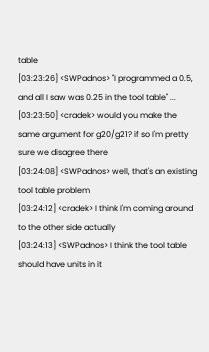table
[03:23:26] <SWPadnos> "I programmed a 0.5, and all I saw was 0.25 in the tool table" ...
[03:23:50] <cradek> would you make the same argument for g20/g21? if so I'm pretty sure we disagree there
[03:24:08] <SWPadnos> well, that's an existing tool table problem
[03:24:12] <cradek> I think I'm coming around to the other side actually
[03:24:13] <SWPadnos> I think the tool table should have units in it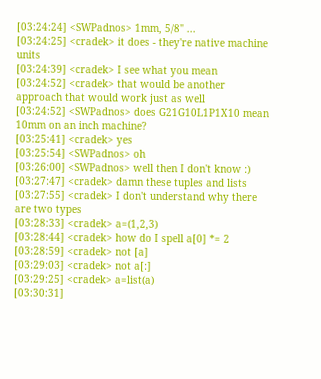[03:24:24] <SWPadnos> 1mm, 5/8" ...
[03:24:25] <cradek> it does - they're native machine units
[03:24:39] <cradek> I see what you mean
[03:24:52] <cradek> that would be another approach that would work just as well
[03:24:52] <SWPadnos> does G21G10L1P1X10 mean 10mm on an inch machine?
[03:25:41] <cradek> yes
[03:25:54] <SWPadnos> oh
[03:26:00] <SWPadnos> well then I don't know :)
[03:27:47] <cradek> damn these tuples and lists
[03:27:55] <cradek> I don't understand why there are two types
[03:28:33] <cradek> a=(1,2,3)
[03:28:44] <cradek> how do I spell a[0] *= 2
[03:28:59] <cradek> not [a]
[03:29:03] <cradek> not a[:]
[03:29:25] <cradek> a=list(a)
[03:30:31]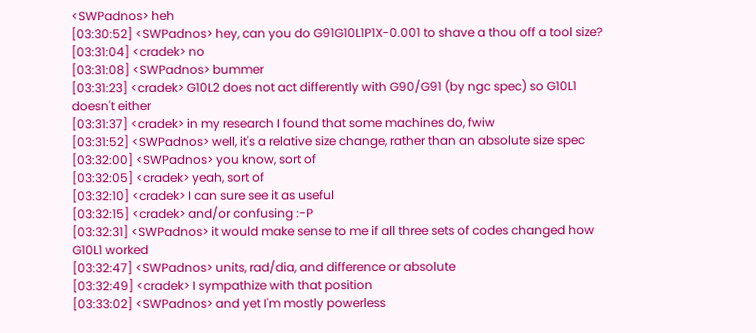<SWPadnos> heh
[03:30:52] <SWPadnos> hey, can you do G91G10L1P1X-0.001 to shave a thou off a tool size?
[03:31:04] <cradek> no
[03:31:08] <SWPadnos> bummer
[03:31:23] <cradek> G10L2 does not act differently with G90/G91 (by ngc spec) so G10L1 doesn't either
[03:31:37] <cradek> in my research I found that some machines do, fwiw
[03:31:52] <SWPadnos> well, it's a relative size change, rather than an absolute size spec
[03:32:00] <SWPadnos> you know, sort of
[03:32:05] <cradek> yeah, sort of
[03:32:10] <cradek> I can sure see it as useful
[03:32:15] <cradek> and/or confusing :-P
[03:32:31] <SWPadnos> it would make sense to me if all three sets of codes changed how G10L1 worked
[03:32:47] <SWPadnos> units, rad/dia, and difference or absolute
[03:32:49] <cradek> I sympathize with that position
[03:33:02] <SWPadnos> and yet I'm mostly powerless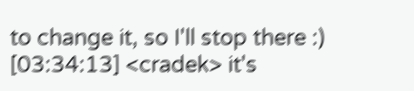to change it, so I'll stop there :)
[03:34:13] <cradek> it's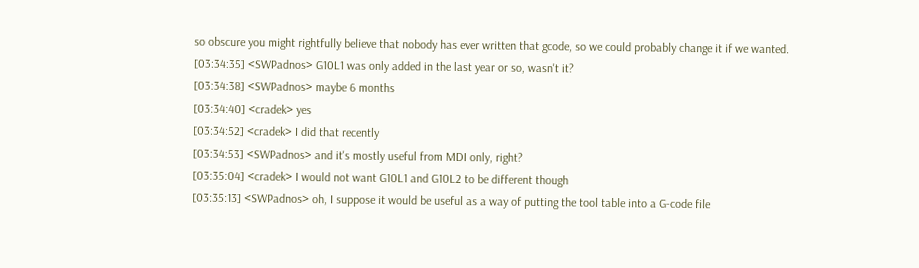so obscure you might rightfully believe that nobody has ever written that gcode, so we could probably change it if we wanted.
[03:34:35] <SWPadnos> G10L1 was only added in the last year or so, wasn't it?
[03:34:38] <SWPadnos> maybe 6 months
[03:34:40] <cradek> yes
[03:34:52] <cradek> I did that recently
[03:34:53] <SWPadnos> and it's mostly useful from MDI only, right?
[03:35:04] <cradek> I would not want G10L1 and G10L2 to be different though
[03:35:13] <SWPadnos> oh, I suppose it would be useful as a way of putting the tool table into a G-code file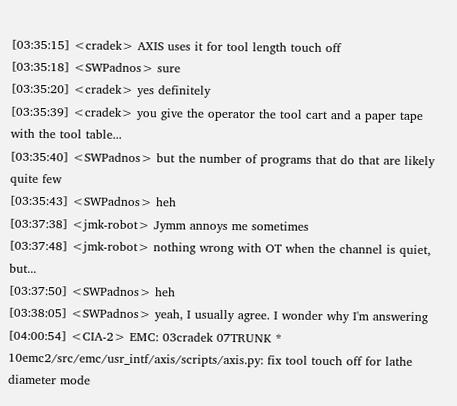[03:35:15] <cradek> AXIS uses it for tool length touch off
[03:35:18] <SWPadnos> sure
[03:35:20] <cradek> yes definitely
[03:35:39] <cradek> you give the operator the tool cart and a paper tape with the tool table...
[03:35:40] <SWPadnos> but the number of programs that do that are likely quite few
[03:35:43] <SWPadnos> heh
[03:37:38] <jmk-robot> Jymm annoys me sometimes
[03:37:48] <jmk-robot> nothing wrong with OT when the channel is quiet, but...
[03:37:50] <SWPadnos> heh
[03:38:05] <SWPadnos> yeah, I usually agree. I wonder why I'm answering
[04:00:54] <CIA-2> EMC: 03cradek 07TRUNK * 10emc2/src/emc/usr_intf/axis/scripts/axis.py: fix tool touch off for lathe diameter mode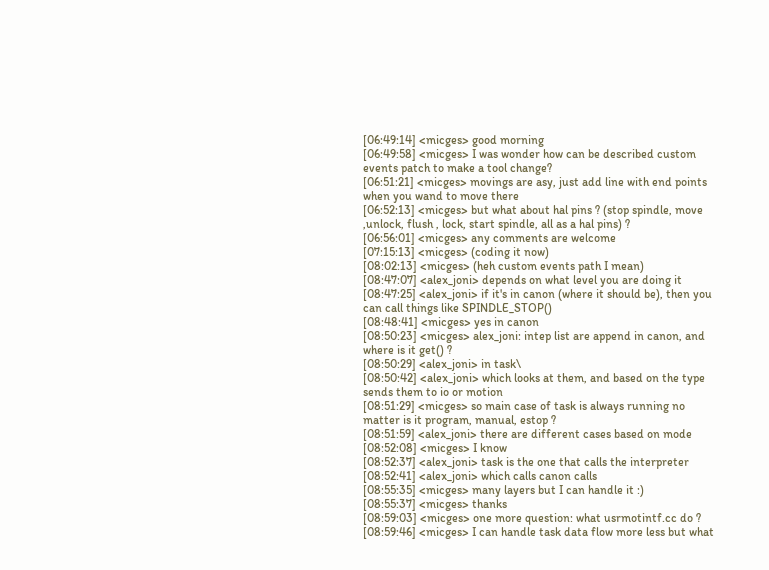[06:49:14] <micges> good morning
[06:49:58] <micges> I was wonder how can be described custom events patch to make a tool change?
[06:51:21] <micges> movings are asy, just add line with end points when you wand to move there
[06:52:13] <micges> but what about hal pins ? (stop spindle, move ,unlock, flush , lock, start spindle, all as a hal pins) ?
[06:56:01] <micges> any comments are welcome
[07:15:13] <micges> (coding it now)
[08:02:13] <micges> (heh custom events path I mean)
[08:47:07] <alex_joni> depends on what level you are doing it
[08:47:25] <alex_joni> if it's in canon (where it should be), then you can call things like SPINDLE_STOP()
[08:48:41] <micges> yes in canon
[08:50:23] <micges> alex_joni: intep list are append in canon, and where is it get() ?
[08:50:29] <alex_joni> in task\
[08:50:42] <alex_joni> which looks at them, and based on the type sends them to io or motion
[08:51:29] <micges> so main case of task is always running no matter is it program, manual, estop ?
[08:51:59] <alex_joni> there are different cases based on mode
[08:52:08] <micges> I know
[08:52:37] <alex_joni> task is the one that calls the interpreter
[08:52:41] <alex_joni> which calls canon calls
[08:55:35] <micges> many layers but I can handle it :)
[08:55:37] <micges> thanks
[08:59:03] <micges> one more question: what usrmotintf.cc do ?
[08:59:46] <micges> I can handle task data flow more less but what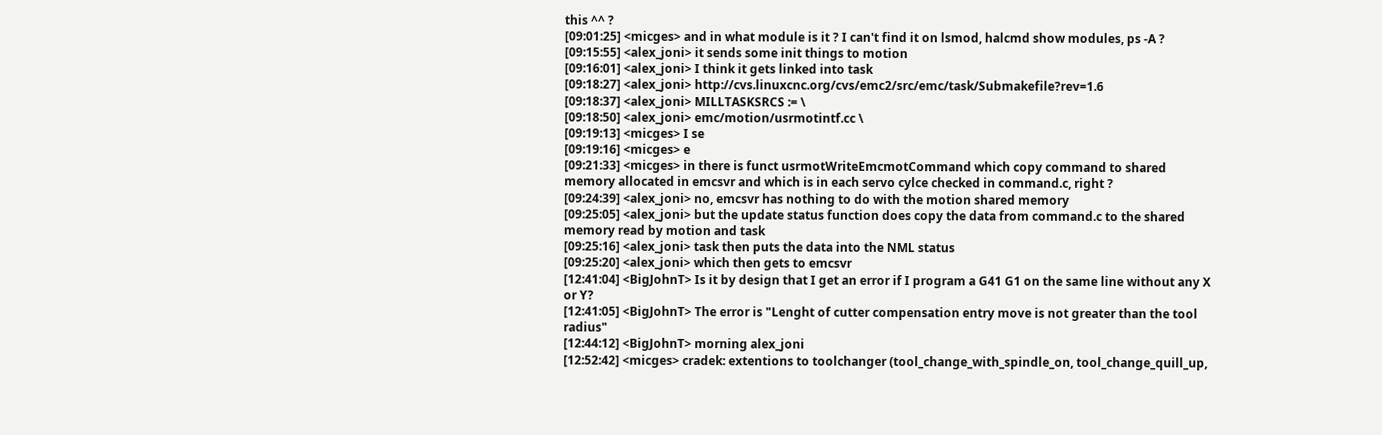this ^^ ?
[09:01:25] <micges> and in what module is it ? I can't find it on lsmod, halcmd show modules, ps -A ?
[09:15:55] <alex_joni> it sends some init things to motion
[09:16:01] <alex_joni> I think it gets linked into task
[09:18:27] <alex_joni> http://cvs.linuxcnc.org/cvs/emc2/src/emc/task/Submakefile?rev=1.6
[09:18:37] <alex_joni> MILLTASKSRCS := \
[09:18:50] <alex_joni> emc/motion/usrmotintf.cc \
[09:19:13] <micges> I se
[09:19:16] <micges> e
[09:21:33] <micges> in there is funct usrmotWriteEmcmotCommand which copy command to shared memory allocated in emcsvr and which is in each servo cylce checked in command.c, right ?
[09:24:39] <alex_joni> no, emcsvr has nothing to do with the motion shared memory
[09:25:05] <alex_joni> but the update status function does copy the data from command.c to the shared memory read by motion and task
[09:25:16] <alex_joni> task then puts the data into the NML status
[09:25:20] <alex_joni> which then gets to emcsvr
[12:41:04] <BigJohnT> Is it by design that I get an error if I program a G41 G1 on the same line without any X or Y?
[12:41:05] <BigJohnT> The error is "Lenght of cutter compensation entry move is not greater than the tool radius"
[12:44:12] <BigJohnT> morning alex_joni
[12:52:42] <micges> cradek: extentions to toolchanger (tool_change_with_spindle_on, tool_change_quill_up,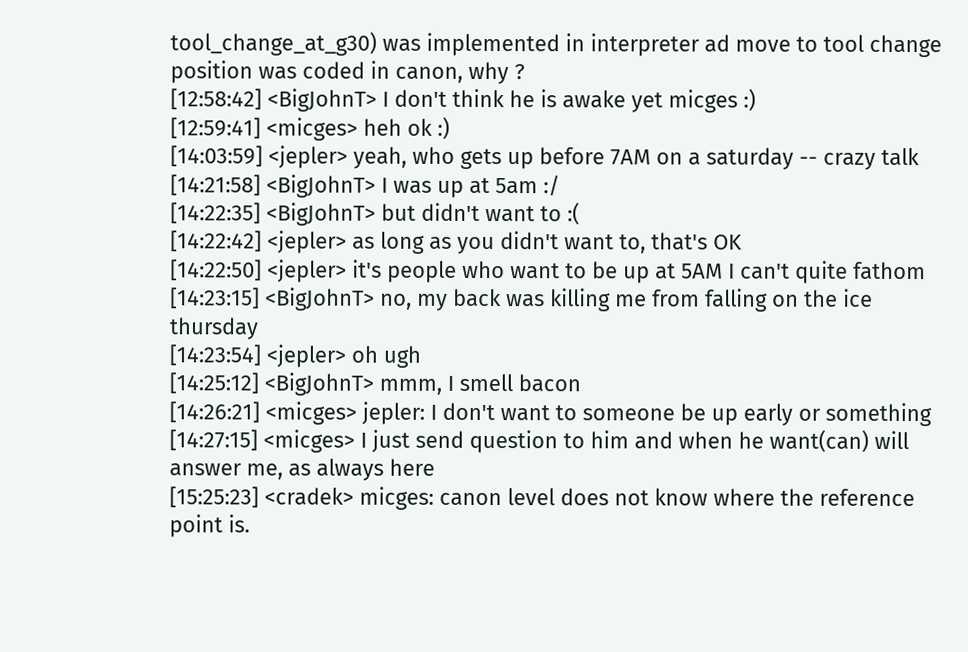tool_change_at_g30) was implemented in interpreter ad move to tool change position was coded in canon, why ?
[12:58:42] <BigJohnT> I don't think he is awake yet micges :)
[12:59:41] <micges> heh ok :)
[14:03:59] <jepler> yeah, who gets up before 7AM on a saturday -- crazy talk
[14:21:58] <BigJohnT> I was up at 5am :/
[14:22:35] <BigJohnT> but didn't want to :(
[14:22:42] <jepler> as long as you didn't want to, that's OK
[14:22:50] <jepler> it's people who want to be up at 5AM I can't quite fathom
[14:23:15] <BigJohnT> no, my back was killing me from falling on the ice thursday
[14:23:54] <jepler> oh ugh
[14:25:12] <BigJohnT> mmm, I smell bacon
[14:26:21] <micges> jepler: I don't want to someone be up early or something
[14:27:15] <micges> I just send question to him and when he want(can) will answer me, as always here
[15:25:23] <cradek> micges: canon level does not know where the reference point is.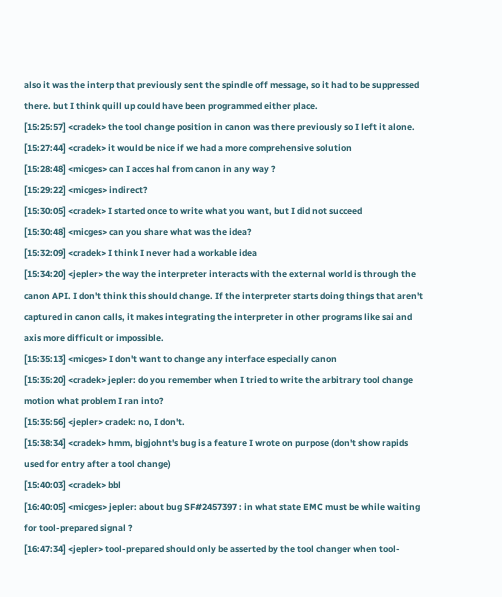also it was the interp that previously sent the spindle off message, so it had to be suppressed there. but I think quill up could have been programmed either place.
[15:25:57] <cradek> the tool change position in canon was there previously so I left it alone.
[15:27:44] <cradek> it would be nice if we had a more comprehensive solution
[15:28:48] <micges> can I acces hal from canon in any way ?
[15:29:22] <micges> indirect?
[15:30:05] <cradek> I started once to write what you want, but I did not succeed
[15:30:48] <micges> can you share what was the idea?
[15:32:09] <cradek> I think I never had a workable idea
[15:34:20] <jepler> the way the interpreter interacts with the external world is through the canon API. I don't think this should change. If the interpreter starts doing things that aren't captured in canon calls, it makes integrating the interpreter in other programs like sai and axis more difficult or impossible.
[15:35:13] <micges> I don't want to change any interface especially canon
[15:35:20] <cradek> jepler: do you remember when I tried to write the arbitrary tool change motion what problem I ran into?
[15:35:56] <jepler> cradek: no, I don't.
[15:38:34] <cradek> hmm, bigjohnt's bug is a feature I wrote on purpose (don't show rapids used for entry after a tool change)
[15:40:03] <cradek> bbl
[16:40:05] <micges> jepler: about bug SF#2457397 : in what state EMC must be while waiting for tool-prepared signal ?
[16:47:34] <jepler> tool-prepared should only be asserted by the tool changer when tool-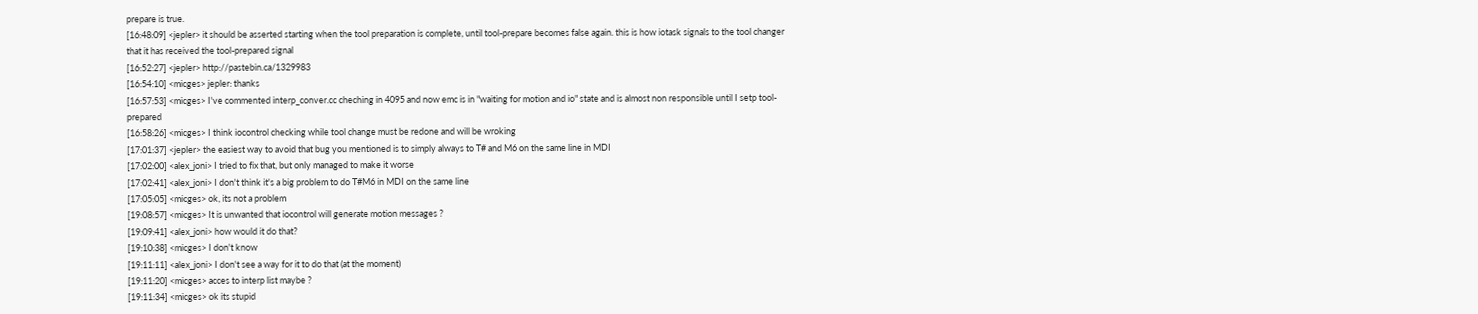prepare is true.
[16:48:09] <jepler> it should be asserted starting when the tool preparation is complete, until tool-prepare becomes false again. this is how iotask signals to the tool changer that it has received the tool-prepared signal
[16:52:27] <jepler> http://pastebin.ca/1329983
[16:54:10] <micges> jepler: thanks
[16:57:53] <micges> I've commented interp_conver.cc cheching in 4095 and now emc is in "waiting for motion and io" state and is almost non responsible until I setp tool-prepared
[16:58:26] <micges> I think iocontrol checking while tool change must be redone and will be wroking
[17:01:37] <jepler> the easiest way to avoid that bug you mentioned is to simply always to T# and M6 on the same line in MDI
[17:02:00] <alex_joni> I tried to fix that, but only managed to make it worse
[17:02:41] <alex_joni> I don't think it's a big problem to do T#M6 in MDI on the same line
[17:05:05] <micges> ok, its not a problem
[19:08:57] <micges> It is unwanted that iocontrol will generate motion messages ?
[19:09:41] <alex_joni> how would it do that?
[19:10:38] <micges> I don't know
[19:11:11] <alex_joni> I don't see a way for it to do that (at the moment)
[19:11:20] <micges> acces to interp list maybe ?
[19:11:34] <micges> ok its stupid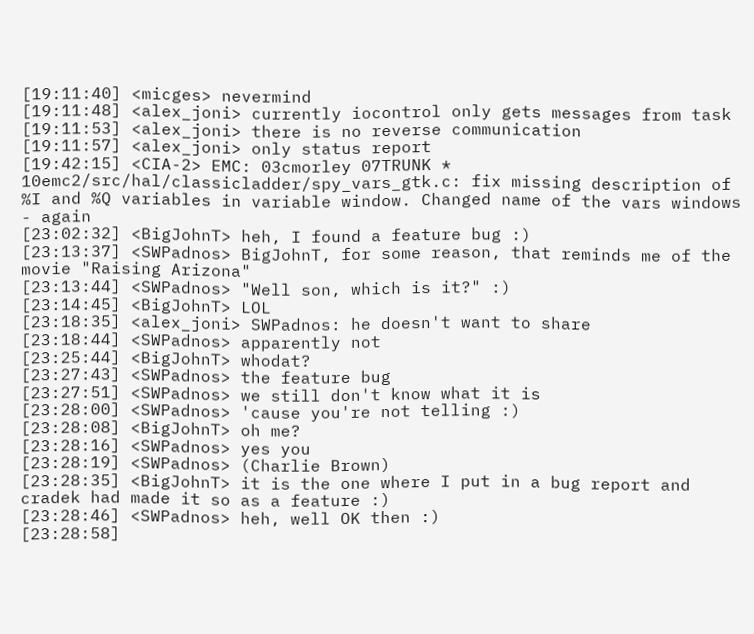[19:11:40] <micges> nevermind
[19:11:48] <alex_joni> currently iocontrol only gets messages from task
[19:11:53] <alex_joni> there is no reverse communication
[19:11:57] <alex_joni> only status report
[19:42:15] <CIA-2> EMC: 03cmorley 07TRUNK * 10emc2/src/hal/classicladder/spy_vars_gtk.c: fix missing description of %I and %Q variables in variable window. Changed name of the vars windows - again
[23:02:32] <BigJohnT> heh, I found a feature bug :)
[23:13:37] <SWPadnos> BigJohnT, for some reason, that reminds me of the movie "Raising Arizona"
[23:13:44] <SWPadnos> "Well son, which is it?" :)
[23:14:45] <BigJohnT> LOL
[23:18:35] <alex_joni> SWPadnos: he doesn't want to share
[23:18:44] <SWPadnos> apparently not
[23:25:44] <BigJohnT> whodat?
[23:27:43] <SWPadnos> the feature bug
[23:27:51] <SWPadnos> we still don't know what it is
[23:28:00] <SWPadnos> 'cause you're not telling :)
[23:28:08] <BigJohnT> oh me?
[23:28:16] <SWPadnos> yes you
[23:28:19] <SWPadnos> (Charlie Brown)
[23:28:35] <BigJohnT> it is the one where I put in a bug report and cradek had made it so as a feature :)
[23:28:46] <SWPadnos> heh, well OK then :)
[23:28:58]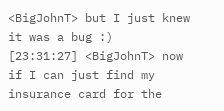<BigJohnT> but I just knew it was a bug :)
[23:31:27] <BigJohnT> now if I can just find my insurance card for the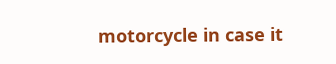motorcycle in case it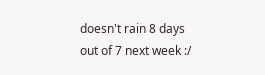doesn't rain 8 days out of 7 next week :/